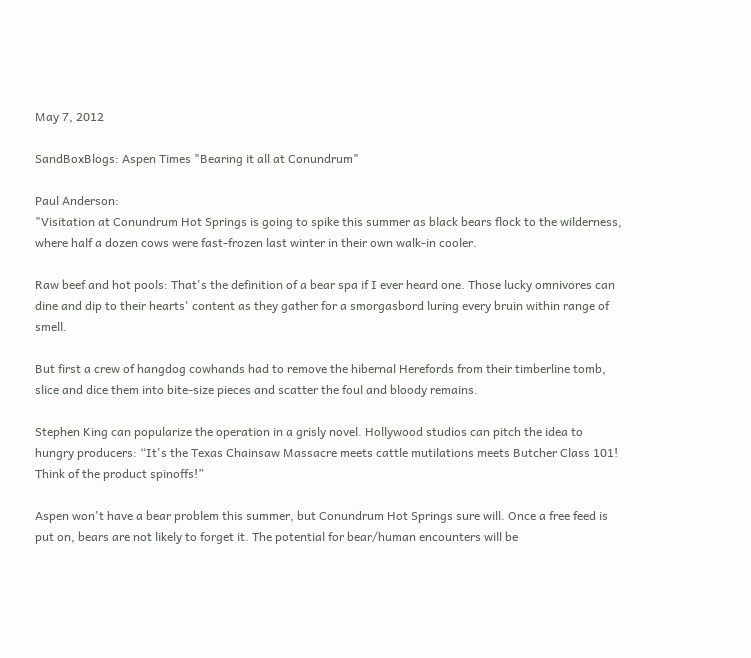May 7, 2012

SandBoxBlogs: Aspen Times "Bearing it all at Conundrum"

Paul Anderson:
"Visitation at Conundrum Hot Springs is going to spike this summer as black bears flock to the wilderness, where half a dozen cows were fast-frozen last winter in their own walk-in cooler.

Raw beef and hot pools: That's the definition of a bear spa if I ever heard one. Those lucky omnivores can dine and dip to their hearts' content as they gather for a smorgasbord luring every bruin within range of smell.

But first a crew of hangdog cowhands had to remove the hibernal Herefords from their timberline tomb, slice and dice them into bite-size pieces and scatter the foul and bloody remains.

Stephen King can popularize the operation in a grisly novel. Hollywood studios can pitch the idea to hungry producers: “It's the Texas Chainsaw Massacre meets cattle mutilations meets Butcher Class 101! Think of the product spinoffs!”

Aspen won't have a bear problem this summer, but Conundrum Hot Springs sure will. Once a free feed is put on, bears are not likely to forget it. The potential for bear/human encounters will be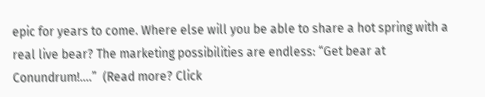epic for years to come. Where else will you be able to share a hot spring with a real live bear? The marketing possibilities are endless: “Get bear at Conundrum!....”  (Read more? Click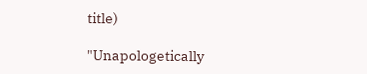title)

"Unapologetically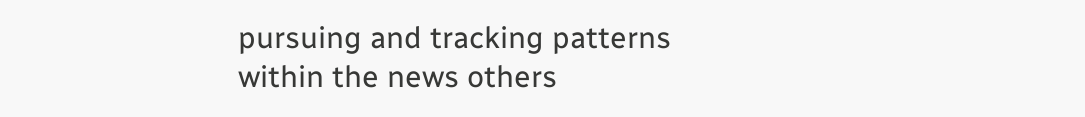pursuing and tracking patterns within the news others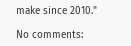make since 2010."

No comments: